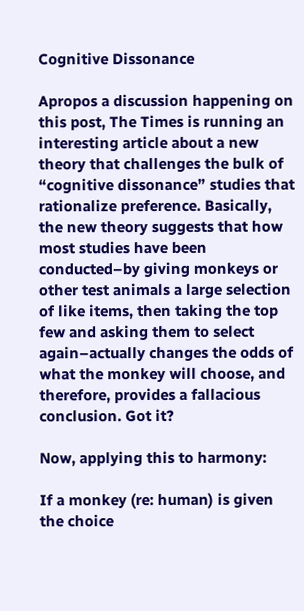Cognitive Dissonance

Apropos a discussion happening on this post, The Times is running an interesting article about a new theory that challenges the bulk of “cognitive dissonance” studies that rationalize preference. Basically, the new theory suggests that how most studies have been conducted–by giving monkeys or other test animals a large selection of like items, then taking the top few and asking them to select again–actually changes the odds of what the monkey will choose, and therefore, provides a fallacious conclusion. Got it?

Now, applying this to harmony:

If a monkey (re: human) is given the choice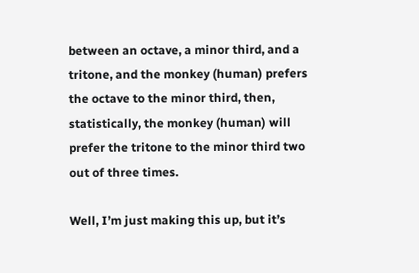between an octave, a minor third, and a tritone, and the monkey (human) prefers the octave to the minor third, then, statistically, the monkey (human) will prefer the tritone to the minor third two out of three times.

Well, I’m just making this up, but it’s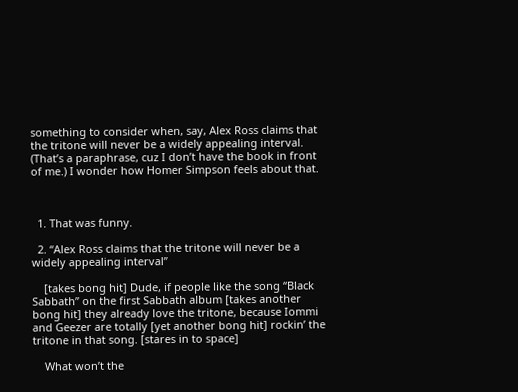something to consider when, say, Alex Ross claims that the tritone will never be a widely appealing interval. (That’s a paraphrase, cuz I don’t have the book in front of me.) I wonder how Homer Simpson feels about that.



  1. That was funny.

  2. “Alex Ross claims that the tritone will never be a widely appealing interval”

    [takes bong hit] Dude, if people like the song “Black Sabbath” on the first Sabbath album [takes another bong hit] they already love the tritone, because Iommi and Geezer are totally [yet another bong hit] rockin’ the tritone in that song. [stares in to space]

    What won’t the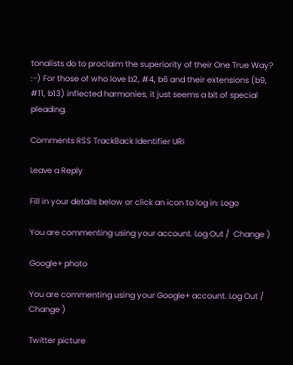tonalists do to proclaim the superiority of their One True Way? :-) For those of who love b2, #4, b6 and their extensions (b9, #11, b13) inflected harmonies, it just seems a bit of special pleading.

Comments RSS TrackBack Identifier URI

Leave a Reply

Fill in your details below or click an icon to log in: Logo

You are commenting using your account. Log Out /  Change )

Google+ photo

You are commenting using your Google+ account. Log Out /  Change )

Twitter picture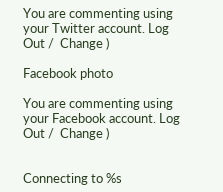You are commenting using your Twitter account. Log Out /  Change )

Facebook photo

You are commenting using your Facebook account. Log Out /  Change )


Connecting to %s